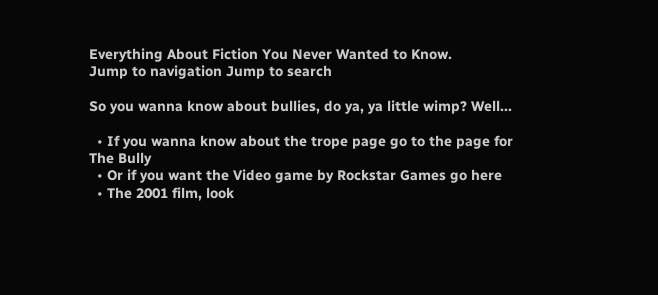Everything About Fiction You Never Wanted to Know.
Jump to navigation Jump to search

So you wanna know about bullies, do ya, ya little wimp? Well...

  • If you wanna know about the trope page go to the page for The Bully
  • Or if you want the Video game by Rockstar Games go here
  • The 2001 film, look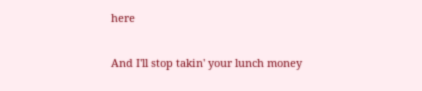here

And I'll stop takin' your lunch money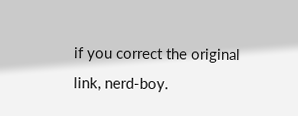if you correct the original link, nerd-boy.